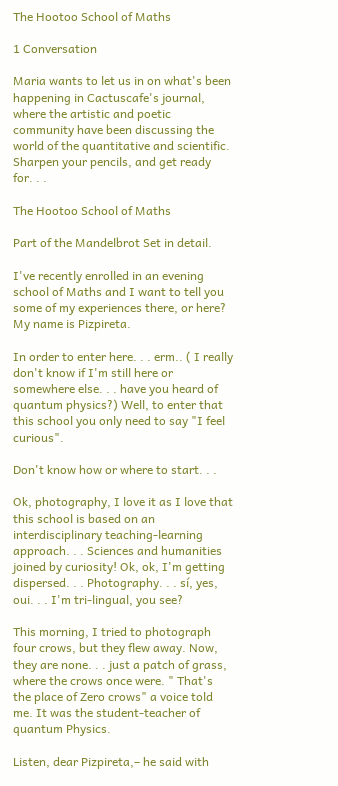The Hootoo School of Maths

1 Conversation

Maria wants to let us in on what's been happening in Cactuscafe's journal, where the artistic and poetic community have been discussing the world of the quantitative and scientific. Sharpen your pencils, and get ready for. . .

The Hootoo School of Maths

Part of the Mandelbrot Set in detail.

I've recently enrolled in an evening school of Maths and I want to tell you some of my experiences there, or here? My name is Pizpireta.

In order to enter here. . . erm.. ( I really don't know if I'm still here or somewhere else. . . have you heard of quantum physics?) Well, to enter that this school you only need to say "I feel curious".

Don't know how or where to start. . .

Ok, photography, I love it as I love that this school is based on an interdisciplinary teaching-learning approach. . . Sciences and humanities joined by curiosity! Ok, ok, I'm getting dispersed. . . Photography. . . sí, yes, oui. . . I'm tri-lingual, you see?

This morning, I tried to photograph four crows, but they flew away. Now, they are none. . . just a patch of grass, where the crows once were. " That's the place of Zero crows" a voice told me. It was the student-teacher of quantum Physics.

Listen, dear Pizpireta,– he said with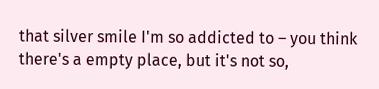that silver smile I'm so addicted to – you think there's a empty place, but it's not so,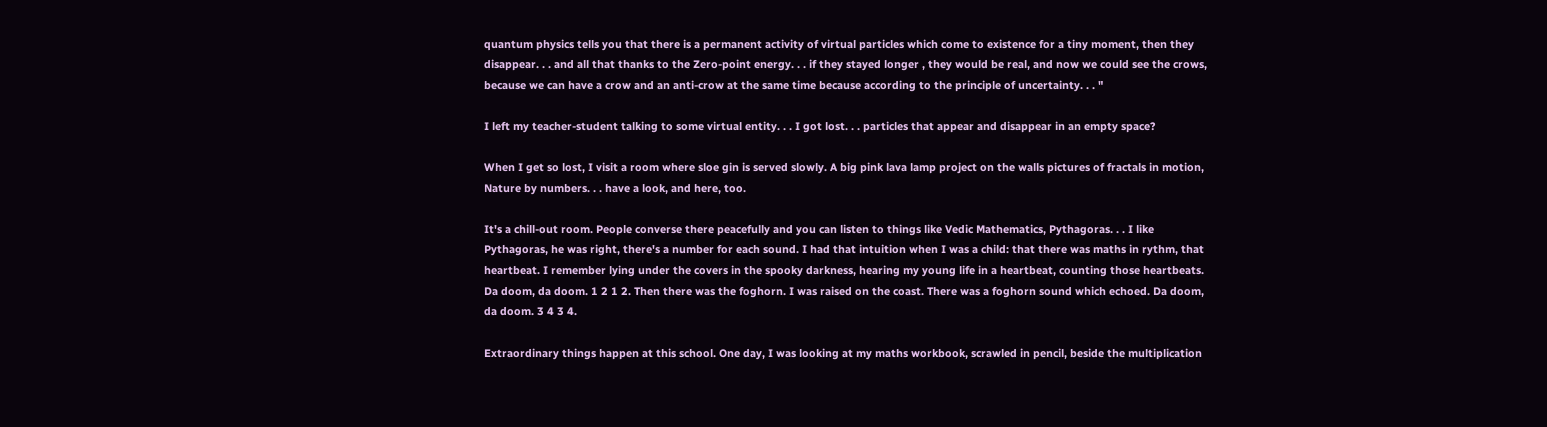quantum physics tells you that there is a permanent activity of virtual particles which come to existence for a tiny moment, then they disappear. . . and all that thanks to the Zero-point energy. . . if they stayed longer , they would be real, and now we could see the crows, because we can have a crow and an anti-crow at the same time because according to the principle of uncertainty. . . "

I left my teacher-student talking to some virtual entity. . . I got lost. . . particles that appear and disappear in an empty space?

When I get so lost, I visit a room where sloe gin is served slowly. A big pink lava lamp project on the walls pictures of fractals in motion, Nature by numbers. . . have a look, and here, too.

It's a chill-out room. People converse there peacefully and you can listen to things like Vedic Mathematics, Pythagoras. . . I like Pythagoras, he was right, there's a number for each sound. I had that intuition when I was a child: that there was maths in rythm, that heartbeat. I remember lying under the covers in the spooky darkness, hearing my young life in a heartbeat, counting those heartbeats. Da doom, da doom. 1 2 1 2. Then there was the foghorn. I was raised on the coast. There was a foghorn sound which echoed. Da doom, da doom. 3 4 3 4.

Extraordinary things happen at this school. One day, I was looking at my maths workbook, scrawled in pencil, beside the multiplication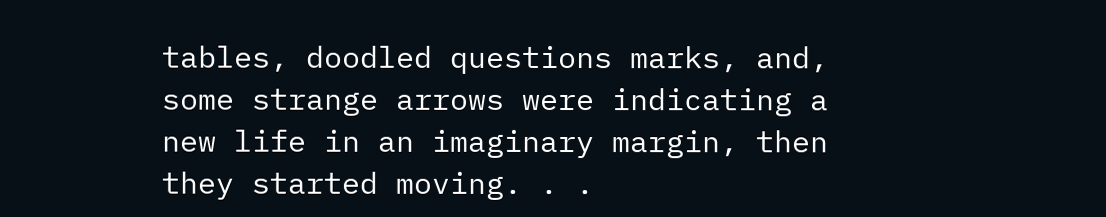tables, doodled questions marks, and, some strange arrows were indicating a new life in an imaginary margin, then they started moving. . .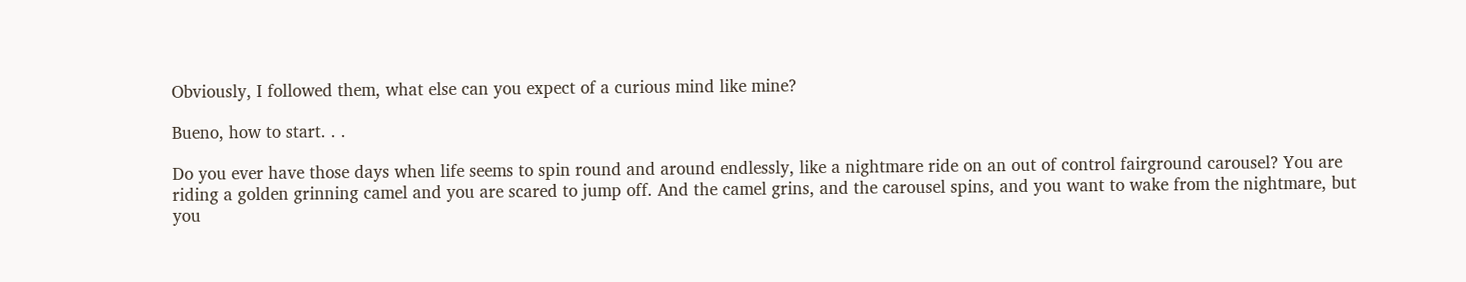Obviously, I followed them, what else can you expect of a curious mind like mine?

Bueno, how to start. . .

Do you ever have those days when life seems to spin round and around endlessly, like a nightmare ride on an out of control fairground carousel? You are riding a golden grinning camel and you are scared to jump off. And the camel grins, and the carousel spins, and you want to wake from the nightmare, but you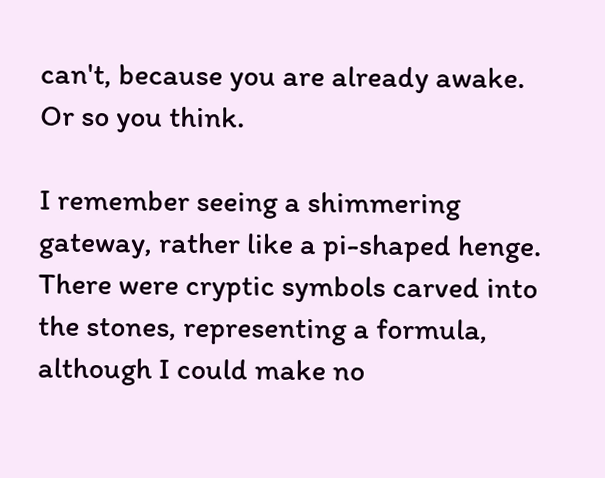can't, because you are already awake. Or so you think.

I remember seeing a shimmering gateway, rather like a pi-shaped henge. There were cryptic symbols carved into the stones, representing a formula, although I could make no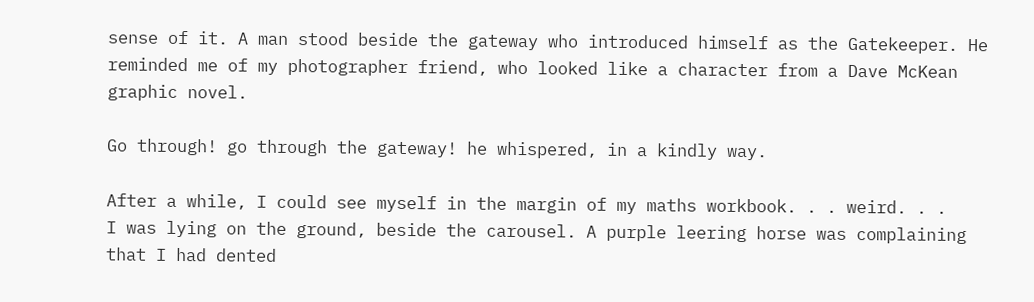sense of it. A man stood beside the gateway who introduced himself as the Gatekeeper. He reminded me of my photographer friend, who looked like a character from a Dave McKean graphic novel.

Go through! go through the gateway! he whispered, in a kindly way.

After a while, I could see myself in the margin of my maths workbook. . . weird. . .
I was lying on the ground, beside the carousel. A purple leering horse was complaining that I had dented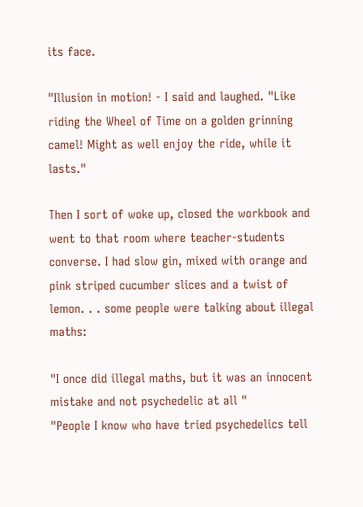its face.

"Illusion in motion! - I said and laughed. "Like riding the Wheel of Time on a golden grinning camel! Might as well enjoy the ride, while it lasts."

Then I sort of woke up, closed the workbook and went to that room where teacher-students converse. I had slow gin, mixed with orange and pink striped cucumber slices and a twist of lemon. . . some people were talking about illegal maths:

"I once did illegal maths, but it was an innocent mistake and not psychedelic at all "
"People I know who have tried psychedelics tell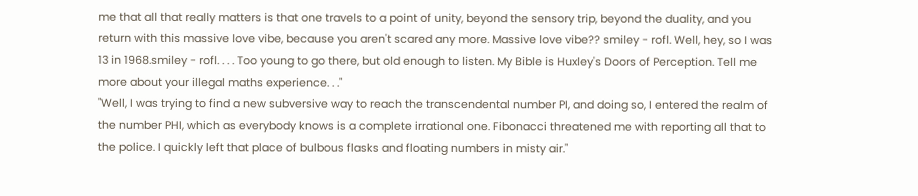me that all that really matters is that one travels to a point of unity, beyond the sensory trip, beyond the duality, and you return with this massive love vibe, because you aren't scared any more. Massive love vibe?? smiley - rofl. Well, hey, so I was 13 in 1968.smiley - rofl. . . . Too young to go there, but old enough to listen. My Bible is Huxley's Doors of Perception. Tell me more about your illegal maths experience. . ."
"Well, I was trying to find a new subversive way to reach the transcendental number PI, and doing so, I entered the realm of the number PHI, which as everybody knows is a complete irrational one. Fibonacci threatened me with reporting all that to the police. I quickly left that place of bulbous flasks and floating numbers in misty air."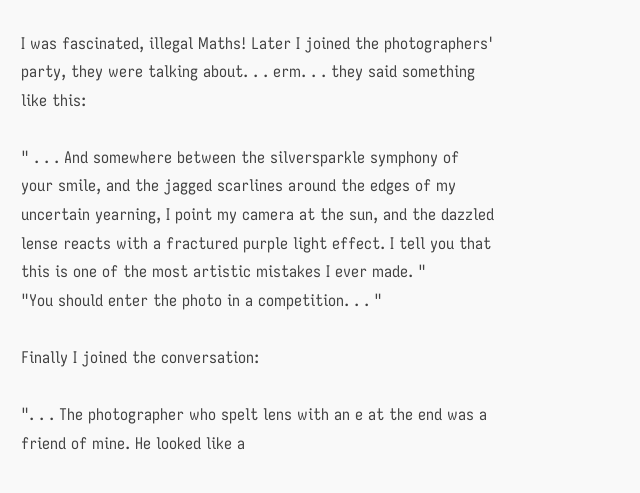I was fascinated, illegal Maths! Later I joined the photographers' party, they were talking about. . . erm. . . they said something like this:

" . . . And somewhere between the silversparkle symphony of your smile, and the jagged scarlines around the edges of my uncertain yearning, I point my camera at the sun, and the dazzled lense reacts with a fractured purple light effect. I tell you that this is one of the most artistic mistakes I ever made. "
"You should enter the photo in a competition. . . "

Finally I joined the conversation:

". . . The photographer who spelt lens with an e at the end was a friend of mine. He looked like a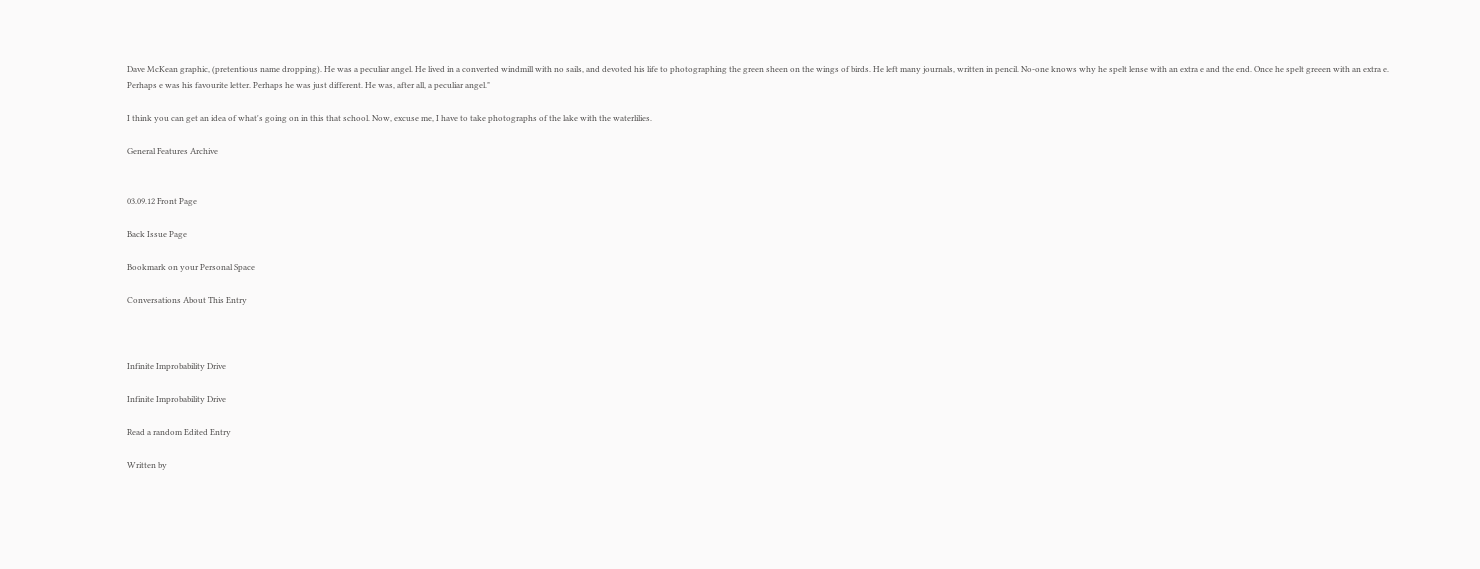Dave McKean graphic, (pretentious name dropping). He was a peculiar angel. He lived in a converted windmill with no sails, and devoted his life to photographing the green sheen on the wings of birds. He left many journals, written in pencil. No-one knows why he spelt lense with an extra e and the end. Once he spelt greeen with an extra e. Perhaps e was his favourite letter. Perhaps he was just different. He was, after all, a peculiar angel."

I think you can get an idea of what's going on in this that school. Now, excuse me, I have to take photographs of the lake with the waterlilies.

General Features Archive


03.09.12 Front Page

Back Issue Page

Bookmark on your Personal Space

Conversations About This Entry



Infinite Improbability Drive

Infinite Improbability Drive

Read a random Edited Entry

Written by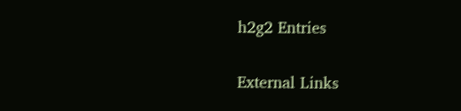h2g2 Entries

External Links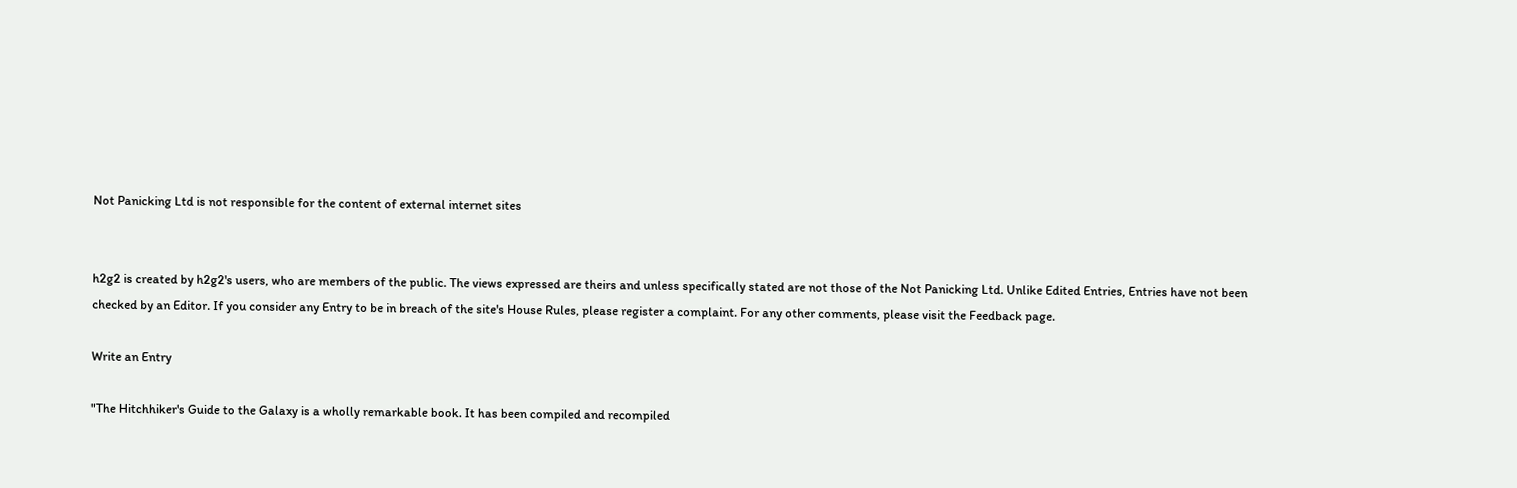Not Panicking Ltd is not responsible for the content of external internet sites


h2g2 is created by h2g2's users, who are members of the public. The views expressed are theirs and unless specifically stated are not those of the Not Panicking Ltd. Unlike Edited Entries, Entries have not been checked by an Editor. If you consider any Entry to be in breach of the site's House Rules, please register a complaint. For any other comments, please visit the Feedback page.

Write an Entry

"The Hitchhiker's Guide to the Galaxy is a wholly remarkable book. It has been compiled and recompiled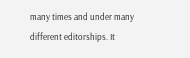many times and under many different editorships. It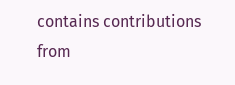contains contributions from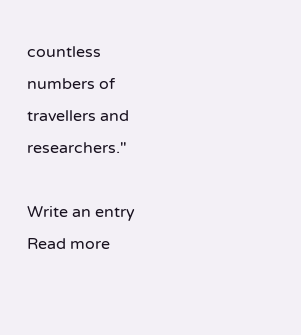countless numbers of travellers and researchers."

Write an entry
Read more